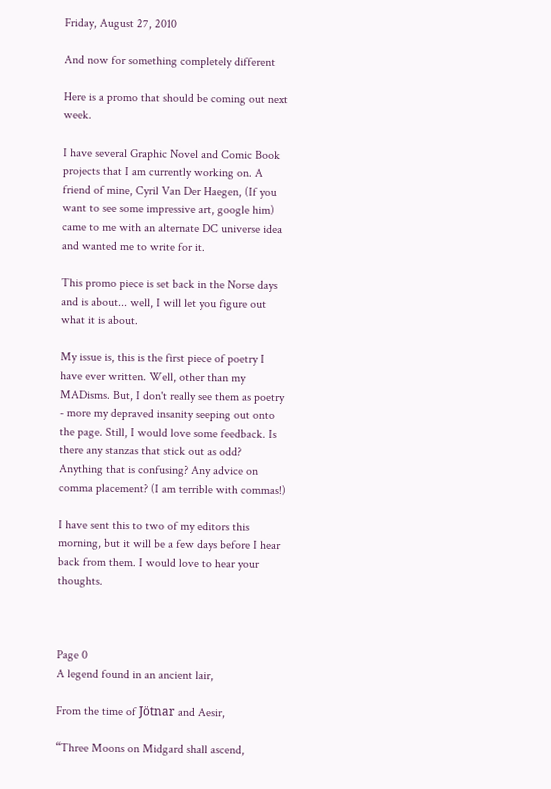Friday, August 27, 2010

And now for something completely different

Here is a promo that should be coming out next week.

I have several Graphic Novel and Comic Book projects that I am currently working on. A friend of mine, Cyril Van Der Haegen, (If you want to see some impressive art, google him) came to me with an alternate DC universe idea and wanted me to write for it.

This promo piece is set back in the Norse days and is about... well, I will let you figure out what it is about.

My issue is, this is the first piece of poetry I have ever written. Well, other than my MADisms. But, I don't really see them as poetry - more my depraved insanity seeping out onto the page. Still, I would love some feedback. Is there any stanzas that stick out as odd? Anything that is confusing? Any advice on comma placement? (I am terrible with commas!)

I have sent this to two of my editors this morning, but it will be a few days before I hear back from them. I would love to hear your thoughts.



Page 0
A legend found in an ancient lair,

From the time of Jötnar and Aesir,

“Three Moons on Midgard shall ascend,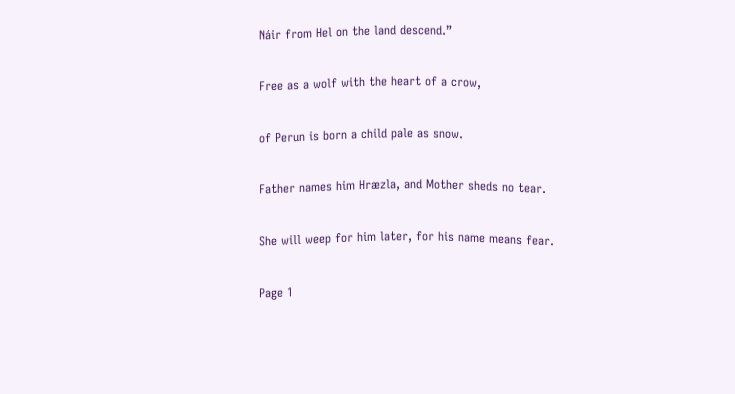Náir from Hel on the land descend.”

Free as a wolf with the heart of a crow,

of Perun is born a child pale as snow.

Father names him Hræzla, and Mother sheds no tear.

She will weep for him later, for his name means fear.

Page 1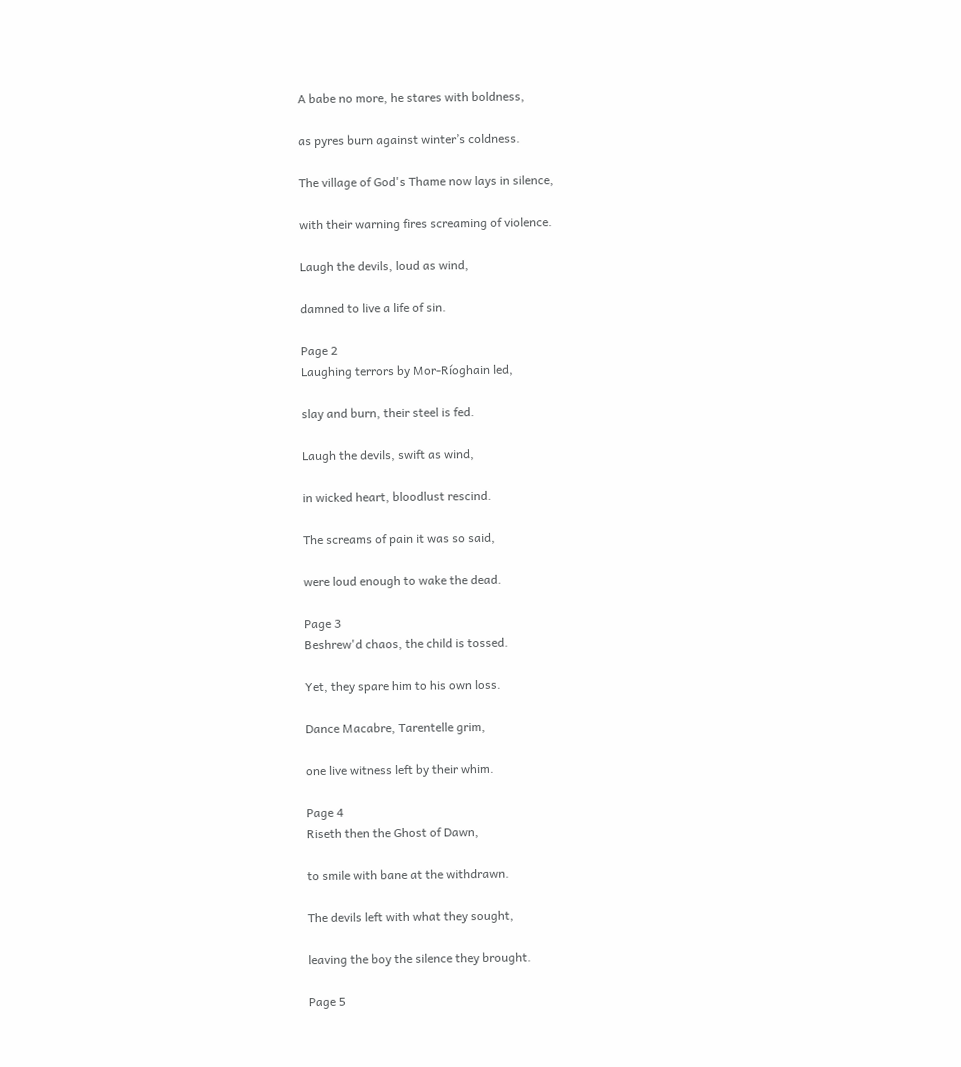A babe no more, he stares with boldness,

as pyres burn against winter’s coldness.

The village of God's Thame now lays in silence,

with their warning fires screaming of violence.

Laugh the devils, loud as wind,

damned to live a life of sin.

Page 2
Laughing terrors by Mor-Ríoghain led,

slay and burn, their steel is fed.

Laugh the devils, swift as wind,

in wicked heart, bloodlust rescind.

The screams of pain it was so said,

were loud enough to wake the dead.

Page 3
Beshrew'd chaos, the child is tossed.

Yet, they spare him to his own loss.

Dance Macabre, Tarentelle grim,

one live witness left by their whim.

Page 4
Riseth then the Ghost of Dawn,

to smile with bane at the withdrawn.

The devils left with what they sought,

leaving the boy the silence they brought.

Page 5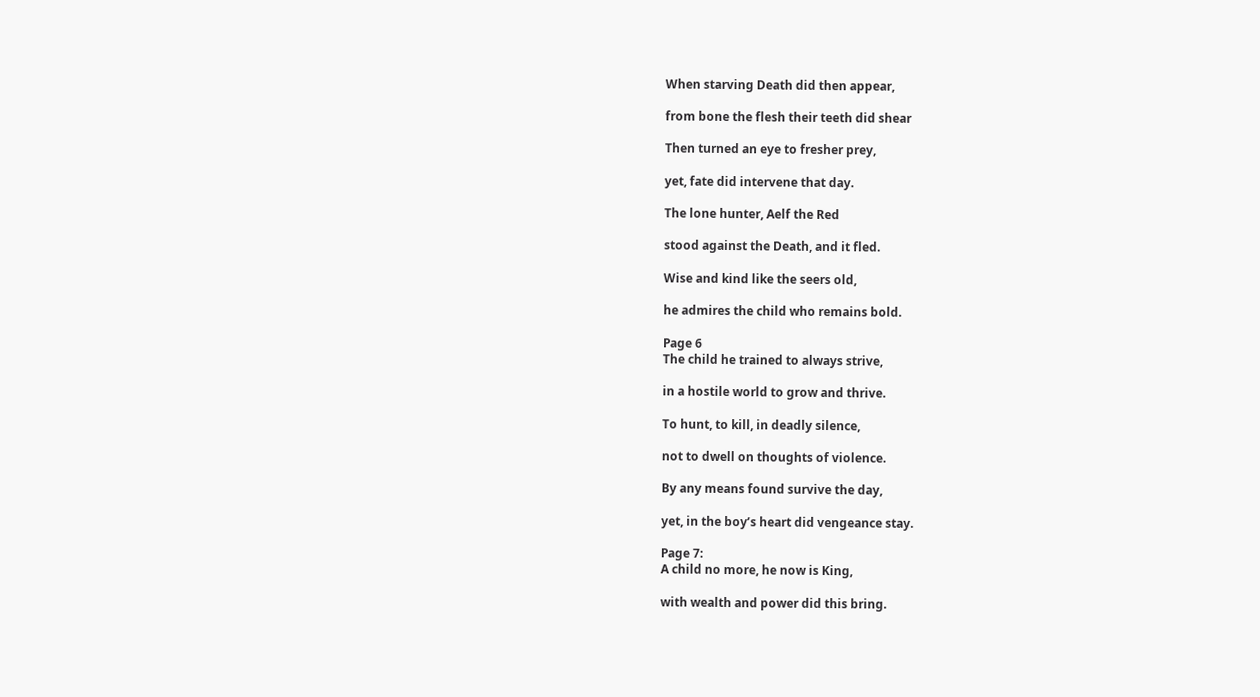When starving Death did then appear,

from bone the flesh their teeth did shear

Then turned an eye to fresher prey,

yet, fate did intervene that day.

The lone hunter, Aelf the Red

stood against the Death, and it fled.

Wise and kind like the seers old,

he admires the child who remains bold.

Page 6
The child he trained to always strive,

in a hostile world to grow and thrive.

To hunt, to kill, in deadly silence,

not to dwell on thoughts of violence.

By any means found survive the day,

yet, in the boy’s heart did vengeance stay.

Page 7:
A child no more, he now is King,

with wealth and power did this bring.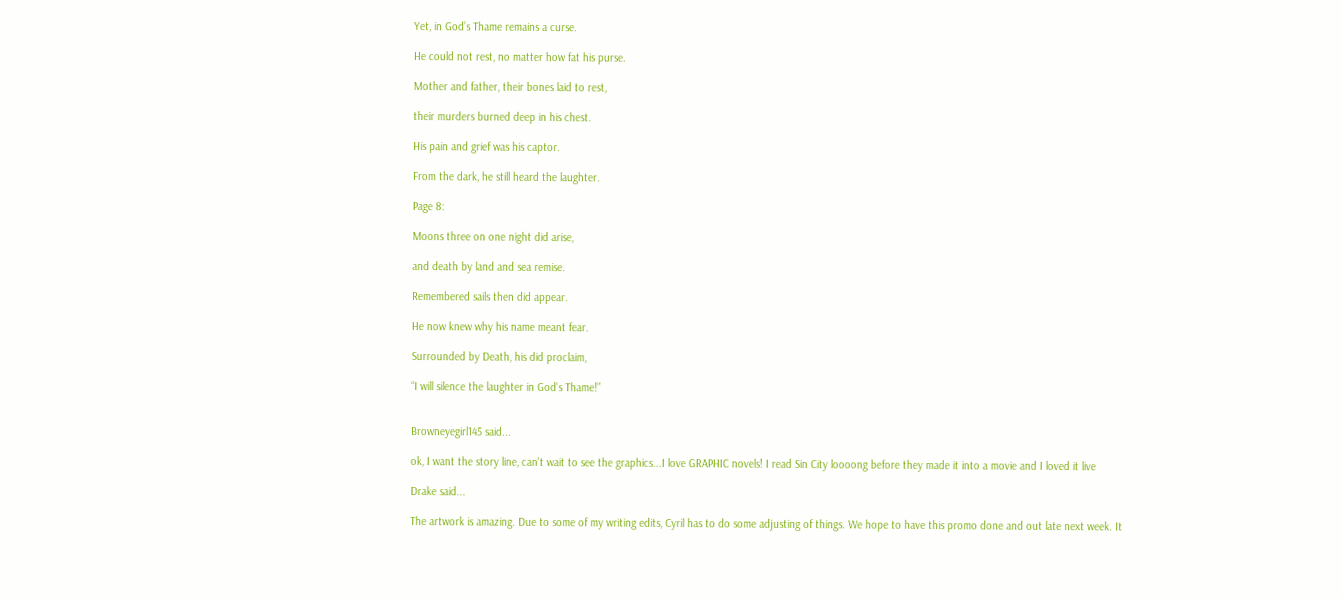Yet, in God’s Thame remains a curse.

He could not rest, no matter how fat his purse.

Mother and father, their bones laid to rest,

their murders burned deep in his chest.

His pain and grief was his captor.

From the dark, he still heard the laughter.

Page 8:

Moons three on one night did arise,

and death by land and sea remise.

Remembered sails then did appear.

He now knew why his name meant fear.

Surrounded by Death, his did proclaim,

“I will silence the laughter in God's Thame!”


Browneyegirl145 said...

ok, I want the story line, can't wait to see the graphics...I love GRAPHIC novels! I read Sin City loooong before they made it into a movie and I loved it live

Drake said...

The artwork is amazing. Due to some of my writing edits, Cyril has to do some adjusting of things. We hope to have this promo done and out late next week. It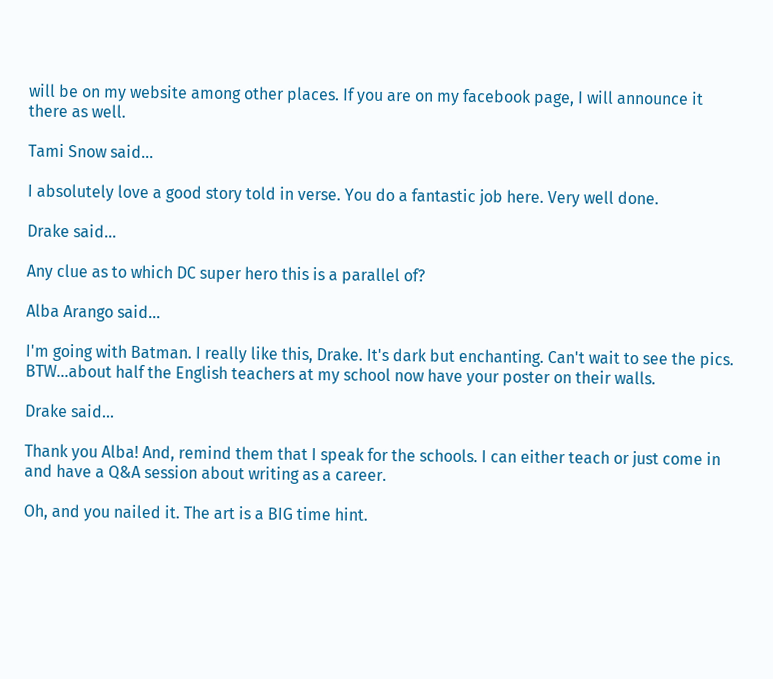will be on my website among other places. If you are on my facebook page, I will announce it there as well.

Tami Snow said...

I absolutely love a good story told in verse. You do a fantastic job here. Very well done.

Drake said...

Any clue as to which DC super hero this is a parallel of?

Alba Arango said...

I'm going with Batman. I really like this, Drake. It's dark but enchanting. Can't wait to see the pics. BTW...about half the English teachers at my school now have your poster on their walls.

Drake said...

Thank you Alba! And, remind them that I speak for the schools. I can either teach or just come in and have a Q&A session about writing as a career.

Oh, and you nailed it. The art is a BIG time hint.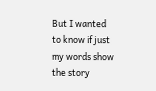But I wanted to know if just my words show the story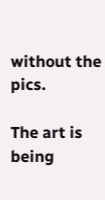without the pics.

The art is being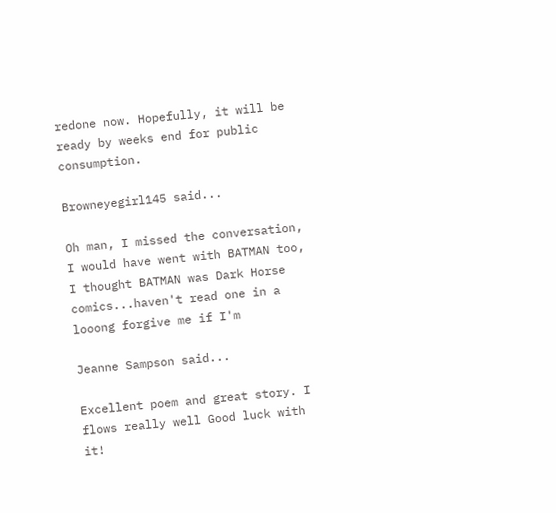redone now. Hopefully, it will be ready by weeks end for public consumption.

Browneyegirl145 said...

Oh man, I missed the conversation, I would have went with BATMAN too, I thought BATMAN was Dark Horse comics...haven't read one in a looong forgive me if I'm

Jeanne Sampson said...

Excellent poem and great story. I flows really well Good luck with it!